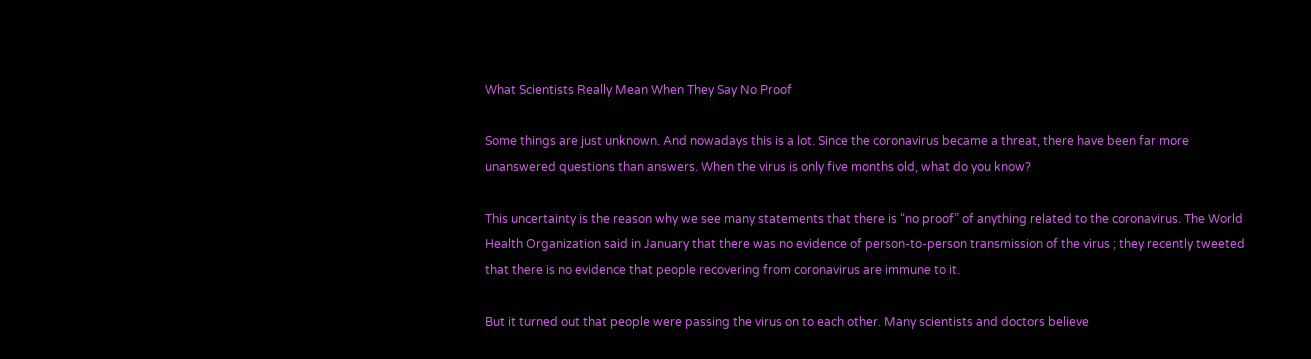What Scientists Really Mean When They Say No Proof

Some things are just unknown. And nowadays this is a lot. Since the coronavirus became a threat, there have been far more unanswered questions than answers. When the virus is only five months old, what do you know?

This uncertainty is the reason why we see many statements that there is “no proof” of anything related to the coronavirus. The World Health Organization said in January that there was no evidence of person-to-person transmission of the virus ; they recently tweeted that there is no evidence that people recovering from coronavirus are immune to it.

But it turned out that people were passing the virus on to each other. Many scientists and doctors believe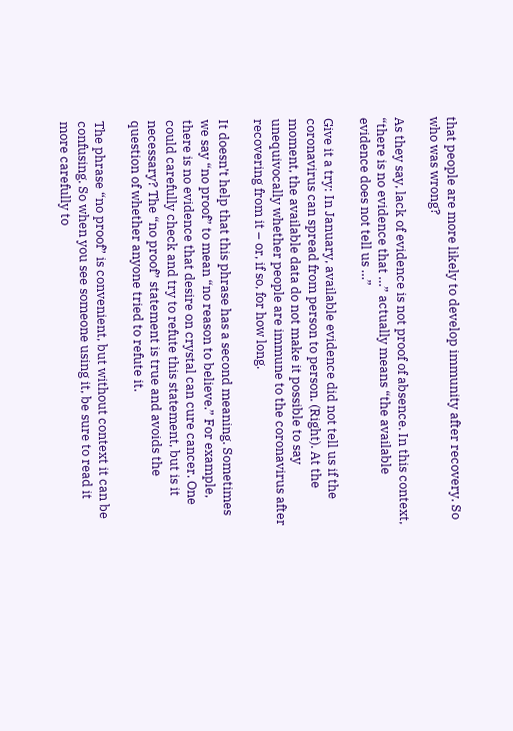that people are more likely to develop immunity after recovery. So who was wrong?

As they say, lack of evidence is not proof of absence. In this context, “there is no evidence that …” actually means “the available evidence does not tell us …”

Give it a try: In January, available evidence did not tell us if the coronavirus can spread from person to person. (Right). At the moment, the available data do not make it possible to say unequivocally whether people are immune to the coronavirus after recovering from it – or, if so, for how long.

It doesn’t help that this phrase has a second meaning. Sometimes we say “no proof” to mean “no reason to believe.” For example, there is no evidence that desire on crystal can cure cancer. One could carefully check and try to refute this statement, but is it necessary? The “no proof” statement is true and avoids the question of whether anyone tried to refute it.

The phrase “no proof” is convenient, but without context it can be confusing. So when you see someone using it, be sure to read it more carefully to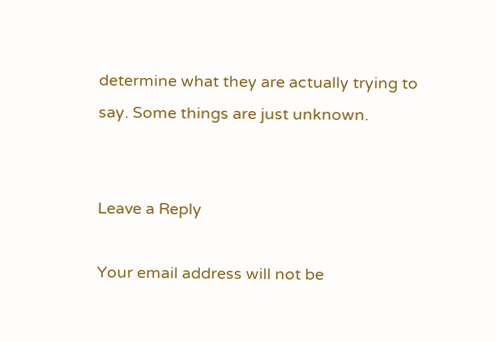determine what they are actually trying to say. Some things are just unknown.


Leave a Reply

Your email address will not be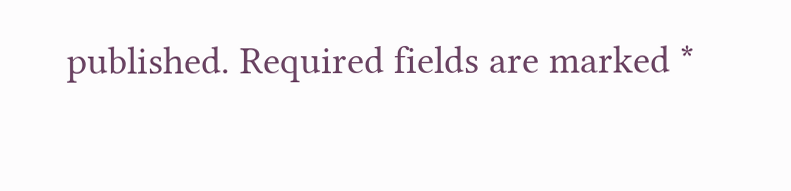published. Required fields are marked *